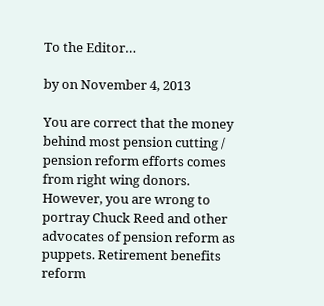To the Editor…

by on November 4, 2013

You are correct that the money behind most pension cutting / pension reform efforts comes from right wing donors. However, you are wrong to portray Chuck Reed and other advocates of pension reform as puppets. Retirement benefits reform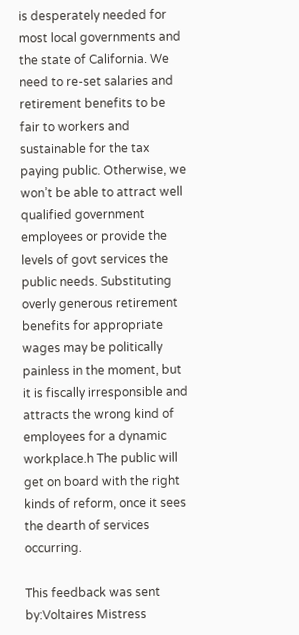is desperately needed for most local governments and the state of California. We need to re-set salaries and retirement benefits to be fair to workers and sustainable for the tax paying public. Otherwise, we won’t be able to attract well qualified government employees or provide the levels of govt services the public needs. Substituting overly generous retirement benefits for appropriate wages may be politically painless in the moment, but it is fiscally irresponsible and attracts the wrong kind of employees for a dynamic workplace.h The public will get on board with the right kinds of reform, once it sees the dearth of services occurring.

This feedback was sent by:Voltaires Mistress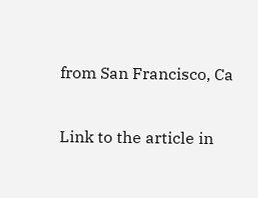from San Francisco, Ca

Link to the article in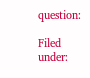question:

Filed under: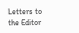Letters to the Editor